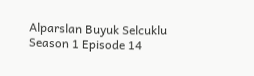Alparslan Buyuk Selcuklu Season 1 Episode 14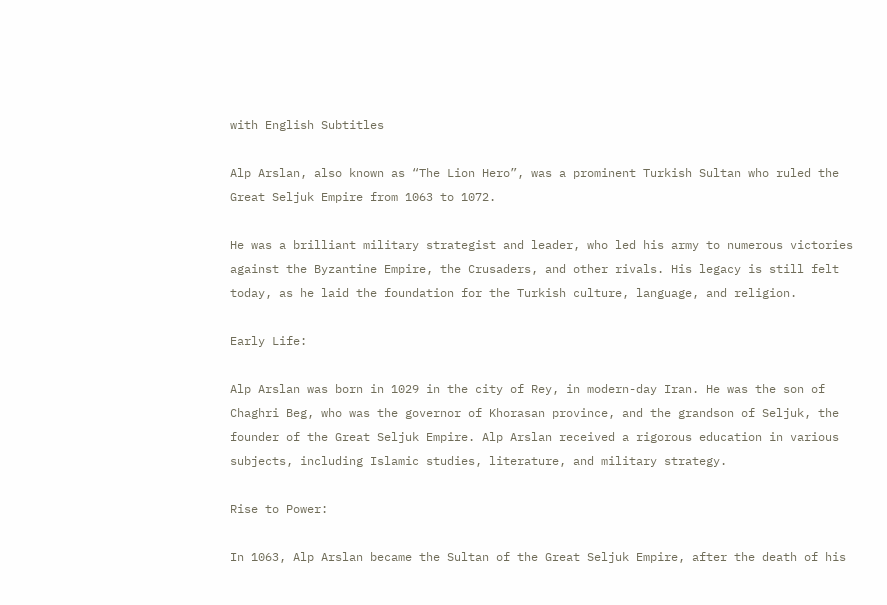with English Subtitles

Alp Arslan, also known as “The Lion Hero”, was a prominent Turkish Sultan who ruled the Great Seljuk Empire from 1063 to 1072.

He was a brilliant military strategist and leader, who led his army to numerous victories against the Byzantine Empire, the Crusaders, and other rivals. His legacy is still felt today, as he laid the foundation for the Turkish culture, language, and religion.

Early Life:

Alp Arslan was born in 1029 in the city of Rey, in modern-day Iran. He was the son of Chaghri Beg, who was the governor of Khorasan province, and the grandson of Seljuk, the founder of the Great Seljuk Empire. Alp Arslan received a rigorous education in various subjects, including Islamic studies, literature, and military strategy.

Rise to Power:

In 1063, Alp Arslan became the Sultan of the Great Seljuk Empire, after the death of his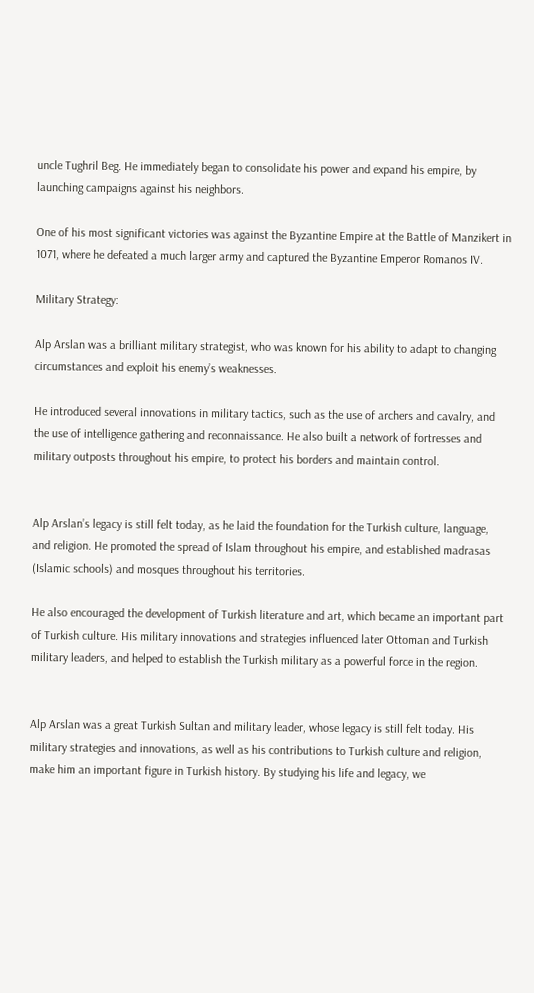uncle Tughril Beg. He immediately began to consolidate his power and expand his empire, by launching campaigns against his neighbors.

One of his most significant victories was against the Byzantine Empire at the Battle of Manzikert in 1071, where he defeated a much larger army and captured the Byzantine Emperor Romanos IV.

Military Strategy:

Alp Arslan was a brilliant military strategist, who was known for his ability to adapt to changing circumstances and exploit his enemy’s weaknesses.

He introduced several innovations in military tactics, such as the use of archers and cavalry, and the use of intelligence gathering and reconnaissance. He also built a network of fortresses and military outposts throughout his empire, to protect his borders and maintain control.


Alp Arslan’s legacy is still felt today, as he laid the foundation for the Turkish culture, language, and religion. He promoted the spread of Islam throughout his empire, and established madrasas (Islamic schools) and mosques throughout his territories.

He also encouraged the development of Turkish literature and art, which became an important part of Turkish culture. His military innovations and strategies influenced later Ottoman and Turkish military leaders, and helped to establish the Turkish military as a powerful force in the region.


Alp Arslan was a great Turkish Sultan and military leader, whose legacy is still felt today. His military strategies and innovations, as well as his contributions to Turkish culture and religion, make him an important figure in Turkish history. By studying his life and legacy, we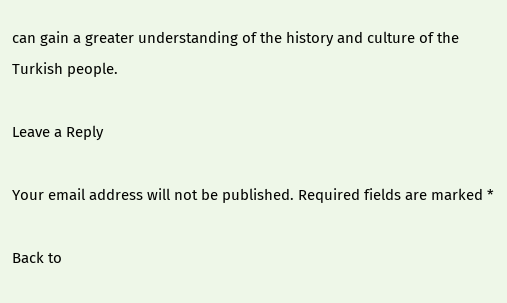can gain a greater understanding of the history and culture of the Turkish people.

Leave a Reply

Your email address will not be published. Required fields are marked *

Back to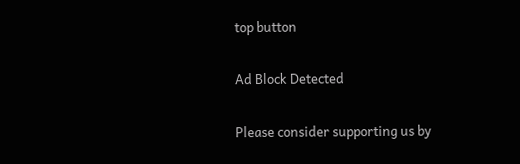top button

Ad Block Detected

Please consider supporting us by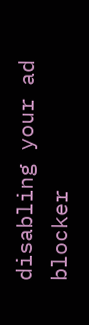disabling your ad blocker